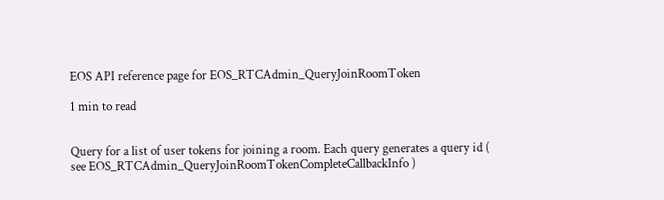EOS API reference page for EOS_RTCAdmin_QueryJoinRoomToken

1 min to read


Query for a list of user tokens for joining a room. Each query generates a query id ( see EOS_RTCAdmin_QueryJoinRoomTokenCompleteCallbackInfo )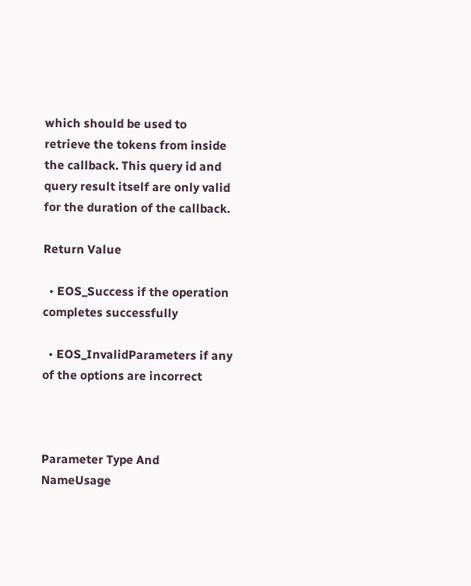which should be used to retrieve the tokens from inside the callback. This query id and query result itself are only valid for the duration of the callback.

Return Value

  • EOS_Success if the operation completes successfully

  • EOS_InvalidParameters if any of the options are incorrect



Parameter Type And NameUsage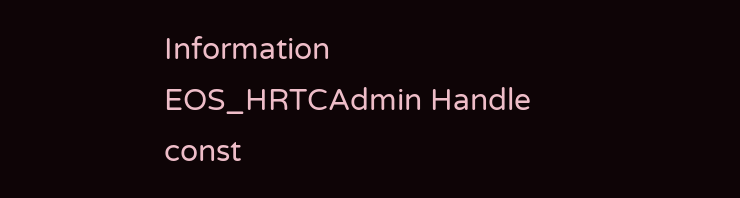Information
EOS_HRTCAdmin Handle
const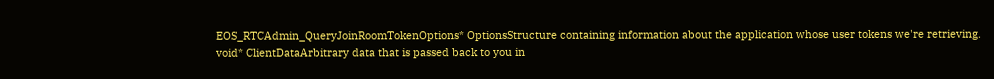EOS_RTCAdmin_QueryJoinRoomTokenOptions* OptionsStructure containing information about the application whose user tokens we're retrieving.
void* ClientDataArbitrary data that is passed back to you in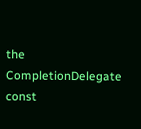the CompletionDelegate
const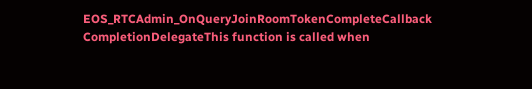EOS_RTCAdmin_OnQueryJoinRoomTokenCompleteCallback CompletionDelegateThis function is called when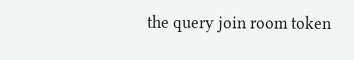the query join room token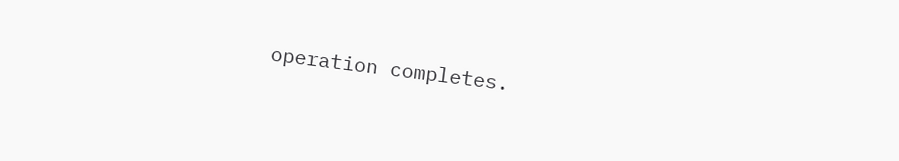operation completes.